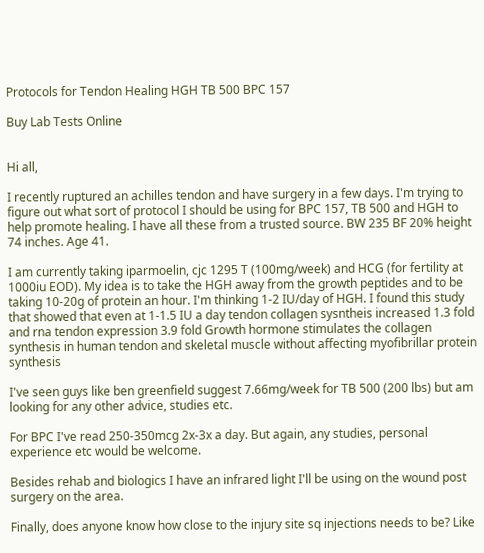Protocols for Tendon Healing HGH TB 500 BPC 157

Buy Lab Tests Online


Hi all,

I recently ruptured an achilles tendon and have surgery in a few days. I'm trying to figure out what sort of protocol I should be using for BPC 157, TB 500 and HGH to help promote healing. I have all these from a trusted source. BW 235 BF 20% height 74 inches. Age 41.

I am currently taking iparmoelin, cjc 1295 T (100mg/week) and HCG (for fertility at 1000iu EOD). My idea is to take the HGH away from the growth peptides and to be taking 10-20g of protein an hour. I'm thinking 1-2 IU/day of HGH. I found this study that showed that even at 1-1.5 IU a day tendon collagen sysntheis increased 1.3 fold and rna tendon expression 3.9 fold Growth hormone stimulates the collagen synthesis in human tendon and skeletal muscle without affecting myofibrillar protein synthesis

I've seen guys like ben greenfield suggest 7.66mg/week for TB 500 (200 lbs) but am looking for any other advice, studies etc.

For BPC I've read 250-350mcg 2x-3x a day. But again, any studies, personal experience etc would be welcome.

Besides rehab and biologics I have an infrared light I'll be using on the wound post surgery on the area.

Finally, does anyone know how close to the injury site sq injections needs to be? Like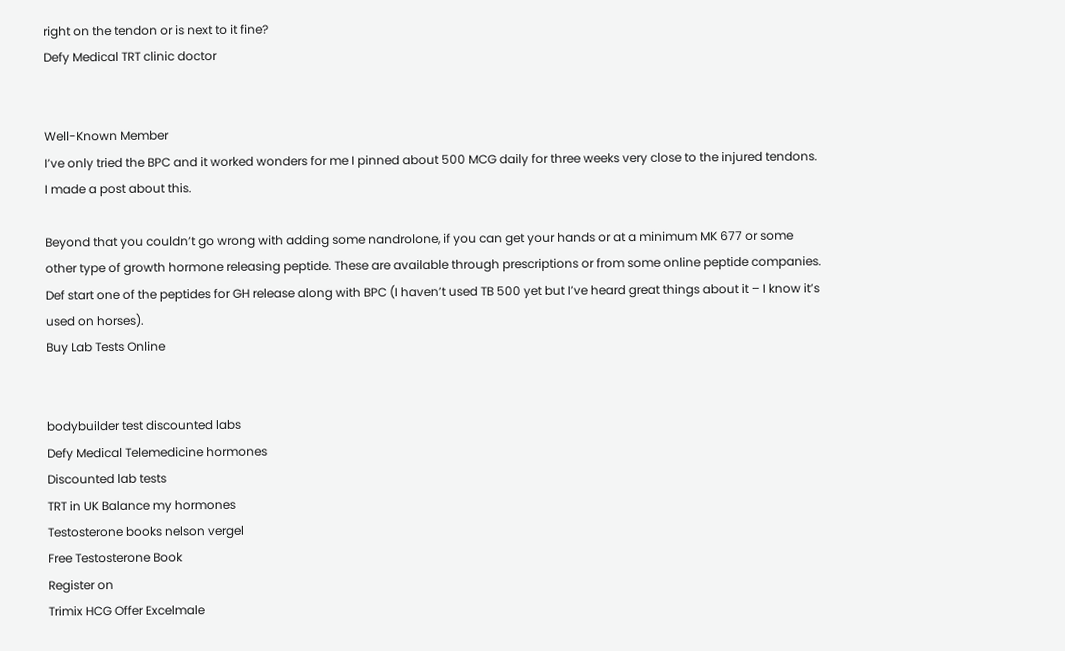right on the tendon or is next to it fine?
Defy Medical TRT clinic doctor


Well-Known Member
I’ve only tried the BPC and it worked wonders for me I pinned about 500 MCG daily for three weeks very close to the injured tendons. I made a post about this.

Beyond that you couldn’t go wrong with adding some nandrolone, if you can get your hands or at a minimum MK 677 or some other type of growth hormone releasing peptide. These are available through prescriptions or from some online peptide companies. Def start one of the peptides for GH release along with BPC (I haven’t used TB 500 yet but I’ve heard great things about it – I know it’s used on horses).
Buy Lab Tests Online


bodybuilder test discounted labs
Defy Medical Telemedicine hormones
Discounted lab tests
TRT in UK Balance my hormones
Testosterone books nelson vergel
Free Testosterone Book
Register on
Trimix HCG Offer Excelmale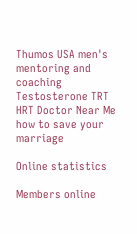Thumos USA men's mentoring and coaching
Testosterone TRT HRT Doctor Near Me
how to save your marriage

Online statistics

Members online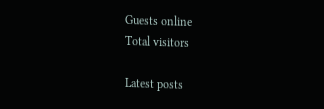Guests online
Total visitors

Latest posts